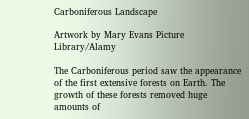Carboniferous Landscape

Artwork by Mary Evans Picture Library/Alamy

The Carboniferous period saw the appearance of the first extensive forests on Earth. The growth of these forests removed huge amounts of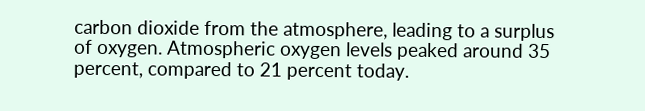carbon dioxide from the atmosphere, leading to a surplus of oxygen. Atmospheric oxygen levels peaked around 35 percent, compared to 21 percent today.